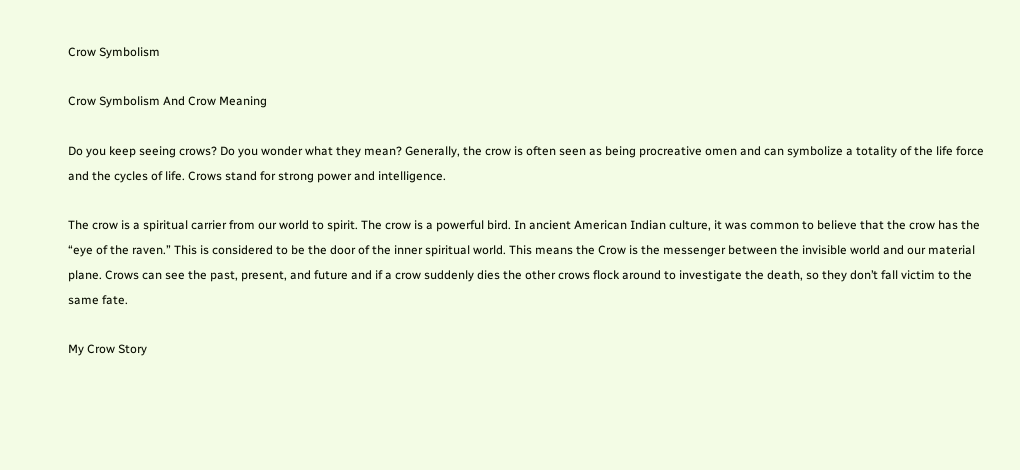Crow Symbolism

Crow Symbolism And Crow Meaning

Do you keep seeing crows? Do you wonder what they mean? Generally, the crow is often seen as being procreative omen and can symbolize a totality of the life force and the cycles of life. Crows stand for strong power and intelligence.

The crow is a spiritual carrier from our world to spirit. The crow is a powerful bird. In ancient American Indian culture, it was common to believe that the crow has the “eye of the raven.” This is considered to be the door of the inner spiritual world. This means the Crow is the messenger between the invisible world and our material plane. Crows can see the past, present, and future and if a crow suddenly dies the other crows flock around to investigate the death, so they don’t fall victim to the same fate.

My Crow Story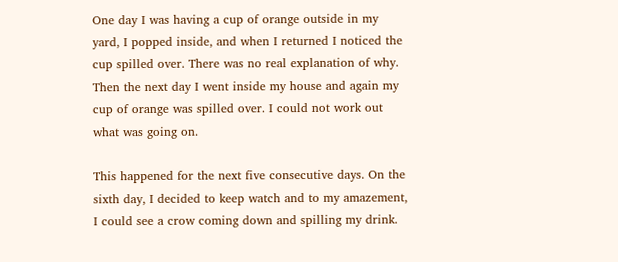One day I was having a cup of orange outside in my yard, I popped inside, and when I returned I noticed the cup spilled over. There was no real explanation of why. Then the next day I went inside my house and again my cup of orange was spilled over. I could not work out what was going on.

This happened for the next five consecutive days. On the sixth day, I decided to keep watch and to my amazement, I could see a crow coming down and spilling my drink.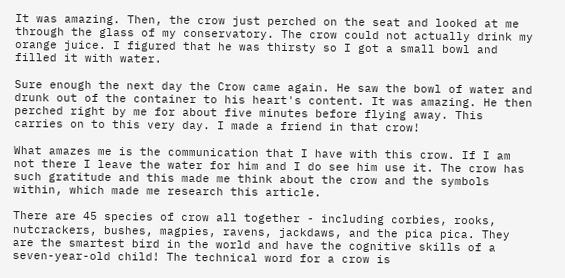It was amazing. Then, the crow just perched on the seat and looked at me through the glass of my conservatory. The crow could not actually drink my orange juice. I figured that he was thirsty so I got a small bowl and filled it with water.

Sure enough the next day the Crow came again. He saw the bowl of water and drunk out of the container to his heart's content. It was amazing. He then perched right by me for about five minutes before flying away. This carries on to this very day. I made a friend in that crow!

What amazes me is the communication that I have with this crow. If I am not there I leave the water for him and I do see him use it. The crow has such gratitude and this made me think about the crow and the symbols within, which made me research this article.

There are 45 species of crow all together - including corbies, rooks, nutcrackers, bushes, magpies, ravens, jackdaws, and the pica pica. They are the smartest bird in the world and have the cognitive skills of a seven-year-old child! The technical word for a crow is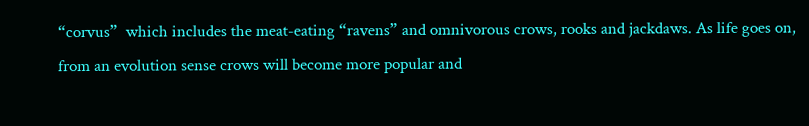“corvus”  which includes the meat-eating “ravens” and omnivorous crows, rooks and jackdaws. As life goes on, from an evolution sense crows will become more popular and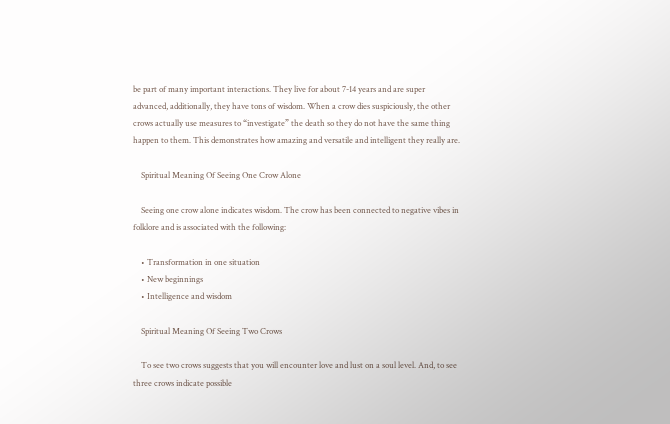be part of many important interactions. They live for about 7-14 years and are super advanced, additionally, they have tons of wisdom. When a crow dies suspiciously, the other crows actually use measures to “investigate” the death so they do not have the same thing happen to them. This demonstrates how amazing and versatile and intelligent they really are.

    Spiritual Meaning Of Seeing One Crow Alone

    Seeing one crow alone indicates wisdom. The crow has been connected to negative vibes in folklore and is associated with the following:

    • Transformation in one situation
    • New beginnings
    • Intelligence and wisdom

    Spiritual Meaning Of Seeing Two Crows

    To see two crows suggests that you will encounter love and lust on a soul level. And, to see three crows indicate possible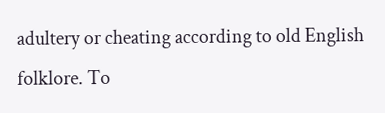adultery or cheating according to old English folklore. To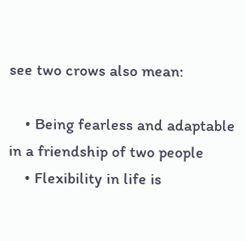see two crows also mean:

    • Being fearless and adaptable in a friendship of two people
    • Flexibility in life is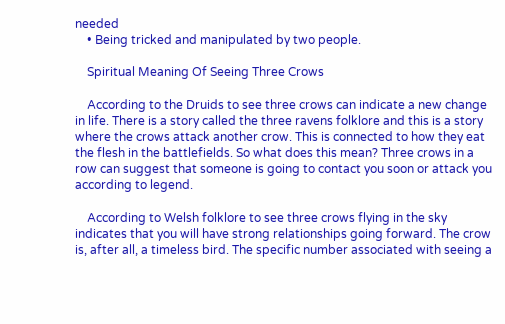needed
    • Being tricked and manipulated by two people.

    Spiritual Meaning Of Seeing Three Crows

    According to the Druids to see three crows can indicate a new change in life. There is a story called the three ravens folklore and this is a story where the crows attack another crow. This is connected to how they eat the flesh in the battlefields. So what does this mean? Three crows in a row can suggest that someone is going to contact you soon or attack you according to legend.

    According to Welsh folklore to see three crows flying in the sky indicates that you will have strong relationships going forward. The crow is, after all, a timeless bird. The specific number associated with seeing a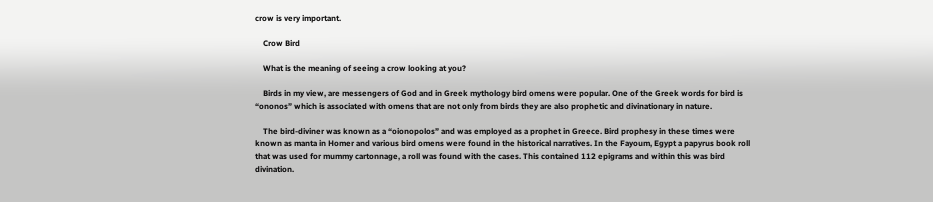crow is very important.

    Crow Bird

    What is the meaning of seeing a crow looking at you?

    Birds in my view, are messengers of God and in Greek mythology bird omens were popular. One of the Greek words for bird is “ononos” which is associated with omens that are not only from birds they are also prophetic and divinationary in nature.

    The bird-diviner was known as a “oionopolos” and was employed as a prophet in Greece. Bird prophesy in these times were known as manta in Homer and various bird omens were found in the historical narratives. In the Fayoum, Egypt a papyrus book roll that was used for mummy cartonnage, a roll was found with the cases. This contained 112 epigrams and within this was bird divination.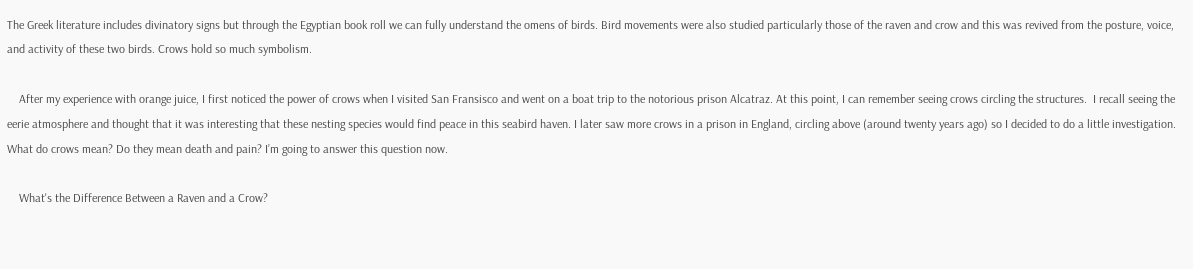The Greek literature includes divinatory signs but through the Egyptian book roll we can fully understand the omens of birds. Bird movements were also studied particularly those of the raven and crow and this was revived from the posture, voice, and activity of these two birds. Crows hold so much symbolism.

    After my experience with orange juice, I first noticed the power of crows when I visited San Fransisco and went on a boat trip to the notorious prison Alcatraz. At this point, I can remember seeing crows circling the structures.  I recall seeing the eerie atmosphere and thought that it was interesting that these nesting species would find peace in this seabird haven. I later saw more crows in a prison in England, circling above (around twenty years ago) so I decided to do a little investigation. What do crows mean? Do they mean death and pain? I’m going to answer this question now.

    What's the Difference Between a Raven and a Crow?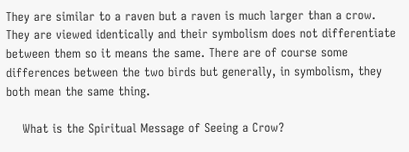They are similar to a raven but a raven is much larger than a crow. They are viewed identically and their symbolism does not differentiate between them so it means the same. There are of course some differences between the two birds but generally, in symbolism, they both mean the same thing.

    What is the Spiritual Message of Seeing a Crow?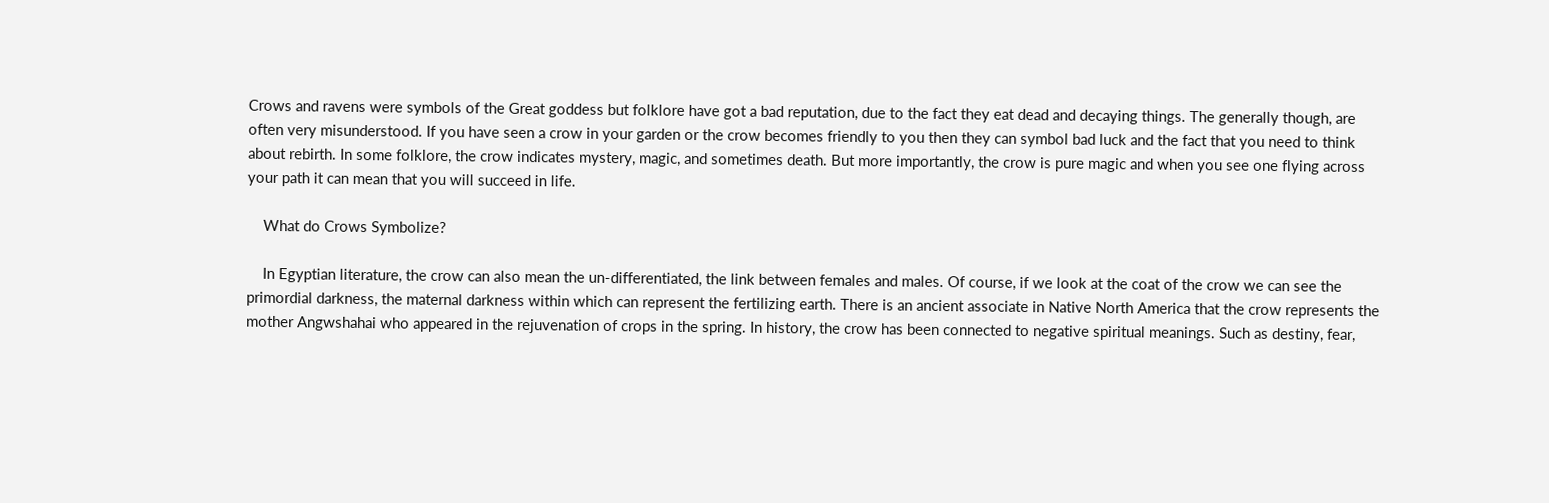Crows and ravens were symbols of the Great goddess but folklore have got a bad reputation, due to the fact they eat dead and decaying things. The generally though, are often very misunderstood. If you have seen a crow in your garden or the crow becomes friendly to you then they can symbol bad luck and the fact that you need to think about rebirth. In some folklore, the crow indicates mystery, magic, and sometimes death. But more importantly, the crow is pure magic and when you see one flying across your path it can mean that you will succeed in life.

    What do Crows Symbolize?

    In Egyptian literature, the crow can also mean the un-differentiated, the link between females and males. Of course, if we look at the coat of the crow we can see the primordial darkness, the maternal darkness within which can represent the fertilizing earth. There is an ancient associate in Native North America that the crow represents the mother Angwshahai who appeared in the rejuvenation of crops in the spring. In history, the crow has been connected to negative spiritual meanings. Such as destiny, fear,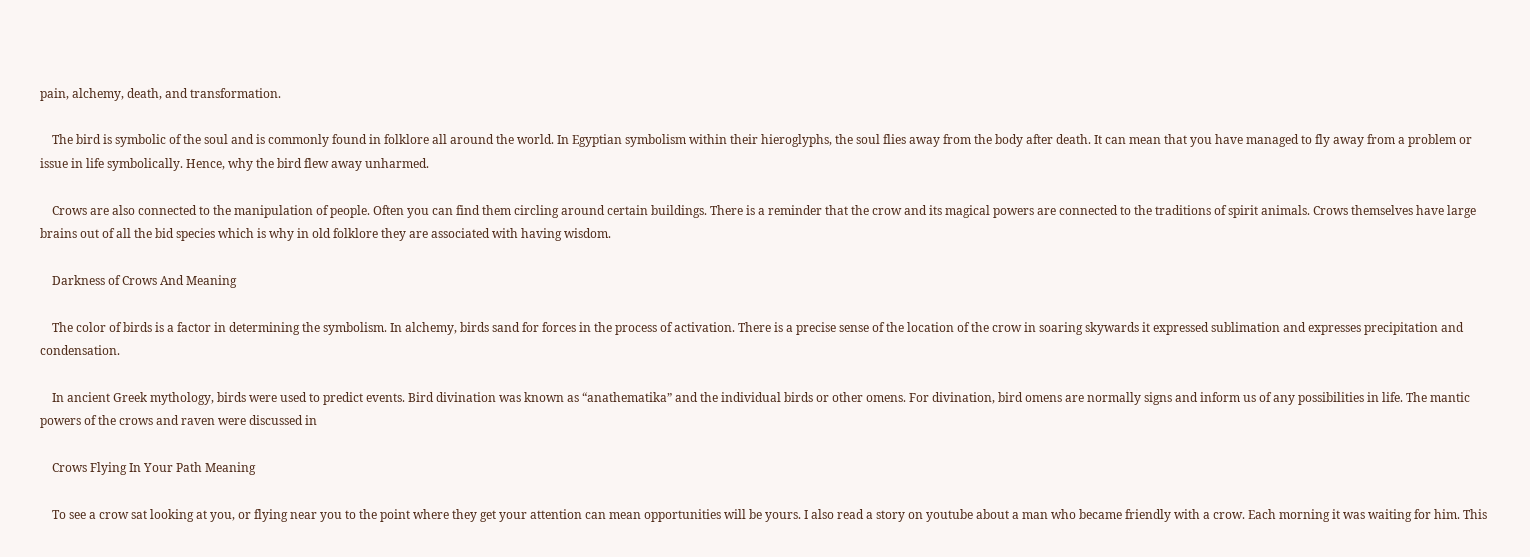pain, alchemy, death, and transformation.

    The bird is symbolic of the soul and is commonly found in folklore all around the world. In Egyptian symbolism within their hieroglyphs, the soul flies away from the body after death. It can mean that you have managed to fly away from a problem or issue in life symbolically. Hence, why the bird flew away unharmed.

    Crows are also connected to the manipulation of people. Often you can find them circling around certain buildings. There is a reminder that the crow and its magical powers are connected to the traditions of spirit animals. Crows themselves have large brains out of all the bid species which is why in old folklore they are associated with having wisdom.

    Darkness of Crows And Meaning

    The color of birds is a factor in determining the symbolism. In alchemy, birds sand for forces in the process of activation. There is a precise sense of the location of the crow in soaring skywards it expressed sublimation and expresses precipitation and condensation.

    In ancient Greek mythology, birds were used to predict events. Bird divination was known as “anathematika” and the individual birds or other omens. For divination, bird omens are normally signs and inform us of any possibilities in life. The mantic powers of the crows and raven were discussed in

    Crows Flying In Your Path Meaning

    To see a crow sat looking at you, or flying near you to the point where they get your attention can mean opportunities will be yours. I also read a story on youtube about a man who became friendly with a crow. Each morning it was waiting for him. This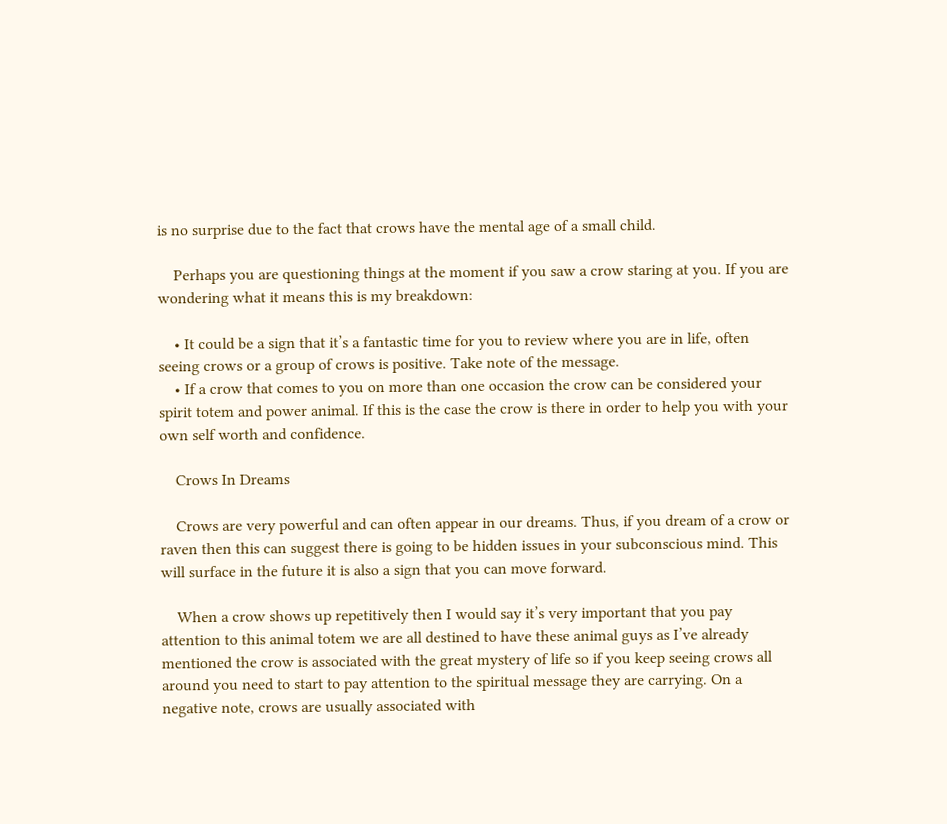is no surprise due to the fact that crows have the mental age of a small child.

    Perhaps you are questioning things at the moment if you saw a crow staring at you. If you are wondering what it means this is my breakdown:

    • It could be a sign that it’s a fantastic time for you to review where you are in life, often seeing crows or a group of crows is positive. Take note of the message.
    • If a crow that comes to you on more than one occasion the crow can be considered your spirit totem and power animal. If this is the case the crow is there in order to help you with your own self worth and confidence.

    Crows In Dreams

    Crows are very powerful and can often appear in our dreams. Thus, if you dream of a crow or raven then this can suggest there is going to be hidden issues in your subconscious mind. This will surface in the future it is also a sign that you can move forward.

    When a crow shows up repetitively then I would say it’s very important that you pay attention to this animal totem we are all destined to have these animal guys as I’ve already mentioned the crow is associated with the great mystery of life so if you keep seeing crows all around you need to start to pay attention to the spiritual message they are carrying. On a negative note, crows are usually associated with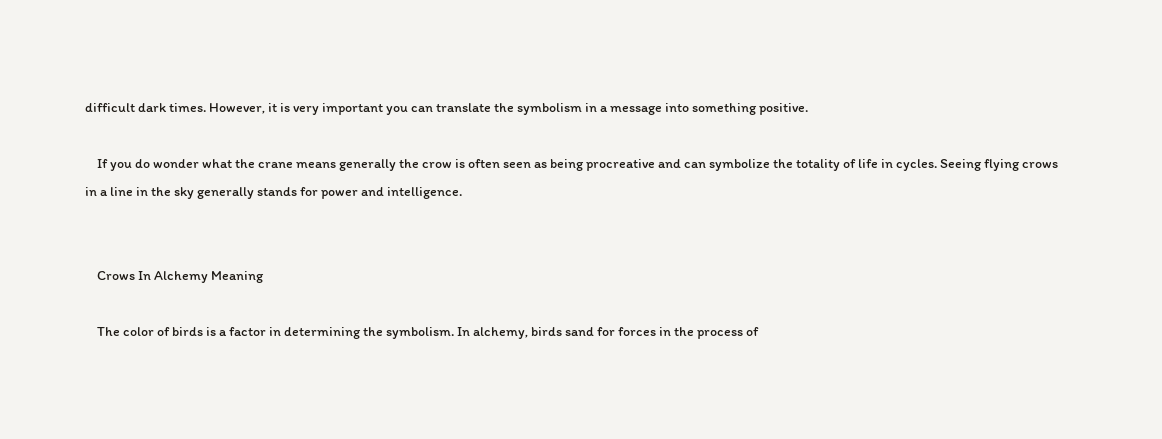difficult dark times. However, it is very important you can translate the symbolism in a message into something positive.

    If you do wonder what the crane means generally the crow is often seen as being procreative and can symbolize the totality of life in cycles. Seeing flying crows in a line in the sky generally stands for power and intelligence.


    Crows In Alchemy Meaning

    The color of birds is a factor in determining the symbolism. In alchemy, birds sand for forces in the process of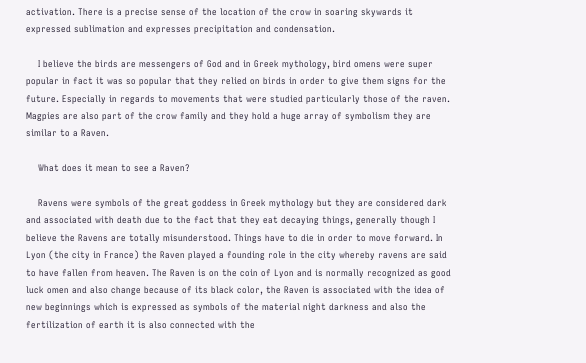activation. There is a precise sense of the location of the crow in soaring skywards it expressed sublimation and expresses precipitation and condensation.

    I believe the birds are messengers of God and in Greek mythology, bird omens were super popular in fact it was so popular that they relied on birds in order to give them signs for the future. Especially in regards to movements that were studied particularly those of the raven. Magpies are also part of the crow family and they hold a huge array of symbolism they are similar to a Raven.

    What does it mean to see a Raven?

    Ravens were symbols of the great goddess in Greek mythology but they are considered dark and associated with death due to the fact that they eat decaying things, generally though I believe the Ravens are totally misunderstood. Things have to die in order to move forward. In Lyon (the city in France) the Raven played a founding role in the city whereby ravens are said to have fallen from heaven. The Raven is on the coin of Lyon and is normally recognized as good luck omen and also change because of its black color, the Raven is associated with the idea of new beginnings which is expressed as symbols of the material night darkness and also the fertilization of earth it is also connected with the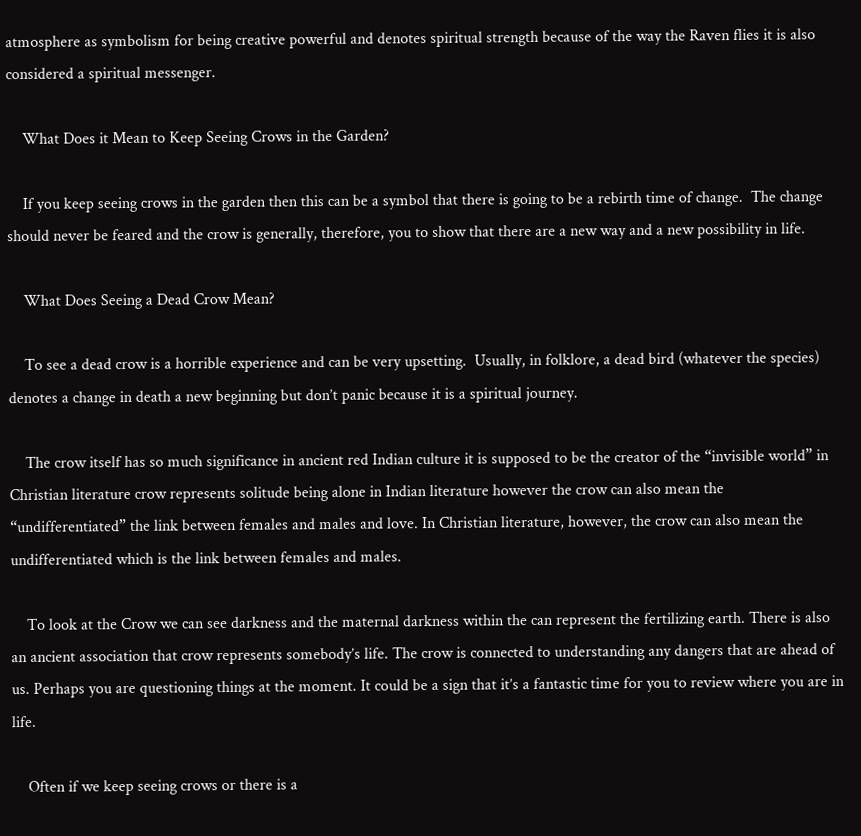atmosphere as symbolism for being creative powerful and denotes spiritual strength because of the way the Raven flies it is also considered a spiritual messenger.

    What Does it Mean to Keep Seeing Crows in the Garden?

    If you keep seeing crows in the garden then this can be a symbol that there is going to be a rebirth time of change.  The change should never be feared and the crow is generally, therefore, you to show that there are a new way and a new possibility in life.

    What Does Seeing a Dead Crow Mean?

    To see a dead crow is a horrible experience and can be very upsetting.  Usually, in folklore, a dead bird (whatever the species) denotes a change in death a new beginning but don’t panic because it is a spiritual journey.

    The crow itself has so much significance in ancient red Indian culture it is supposed to be the creator of the “invisible world” in Christian literature crow represents solitude being alone in Indian literature however the crow can also mean the “undifferentiated” the link between females and males and love. In Christian literature, however, the crow can also mean the undifferentiated which is the link between females and males.

    To look at the Crow we can see darkness and the maternal darkness within the can represent the fertilizing earth. There is also an ancient association that crow represents somebody’s life. The crow is connected to understanding any dangers that are ahead of us. Perhaps you are questioning things at the moment. It could be a sign that it’s a fantastic time for you to review where you are in life.

    Often if we keep seeing crows or there is a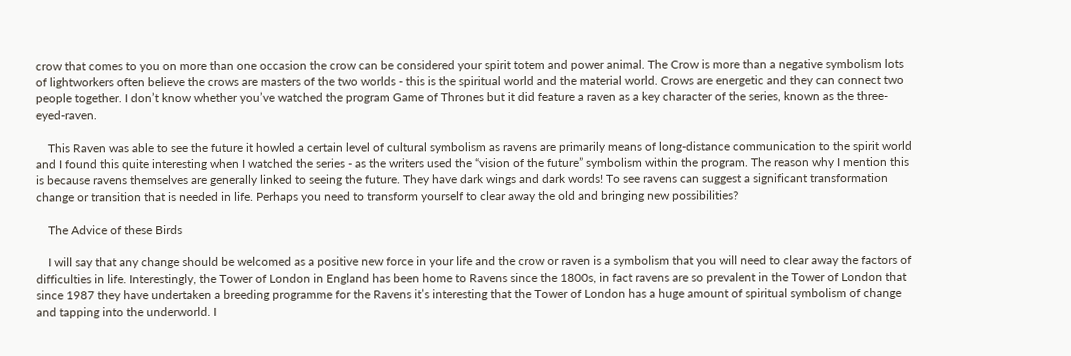crow that comes to you on more than one occasion the crow can be considered your spirit totem and power animal. The Crow is more than a negative symbolism lots of lightworkers often believe the crows are masters of the two worlds - this is the spiritual world and the material world. Crows are energetic and they can connect two people together. I don’t know whether you’ve watched the program Game of Thrones but it did feature a raven as a key character of the series, known as the three-eyed-raven.

    This Raven was able to see the future it howled a certain level of cultural symbolism as ravens are primarily means of long-distance communication to the spirit world and I found this quite interesting when I watched the series - as the writers used the “vision of the future” symbolism within the program. The reason why I mention this is because ravens themselves are generally linked to seeing the future. They have dark wings and dark words! To see ravens can suggest a significant transformation change or transition that is needed in life. Perhaps you need to transform yourself to clear away the old and bringing new possibilities?

    The Advice of these Birds

    I will say that any change should be welcomed as a positive new force in your life and the crow or raven is a symbolism that you will need to clear away the factors of difficulties in life. Interestingly, the Tower of London in England has been home to Ravens since the 1800s, in fact ravens are so prevalent in the Tower of London that since 1987 they have undertaken a breeding programme for the Ravens it’s interesting that the Tower of London has a huge amount of spiritual symbolism of change and tapping into the underworld. I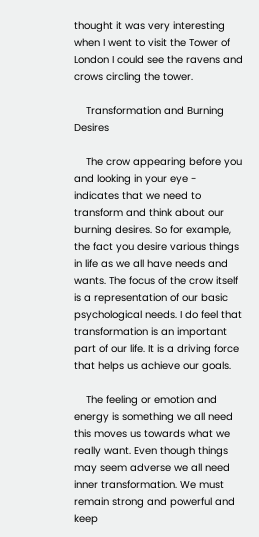thought it was very interesting when I went to visit the Tower of London I could see the ravens and crows circling the tower.

    Transformation and Burning Desires

    The crow appearing before you and looking in your eye - indicates that we need to transform and think about our burning desires. So for example, the fact you desire various things in life as we all have needs and wants. The focus of the crow itself is a representation of our basic psychological needs. I do feel that transformation is an important part of our life. It is a driving force that helps us achieve our goals.

    The feeling or emotion and energy is something we all need this moves us towards what we really want. Even though things may seem adverse we all need inner transformation. We must remain strong and powerful and keep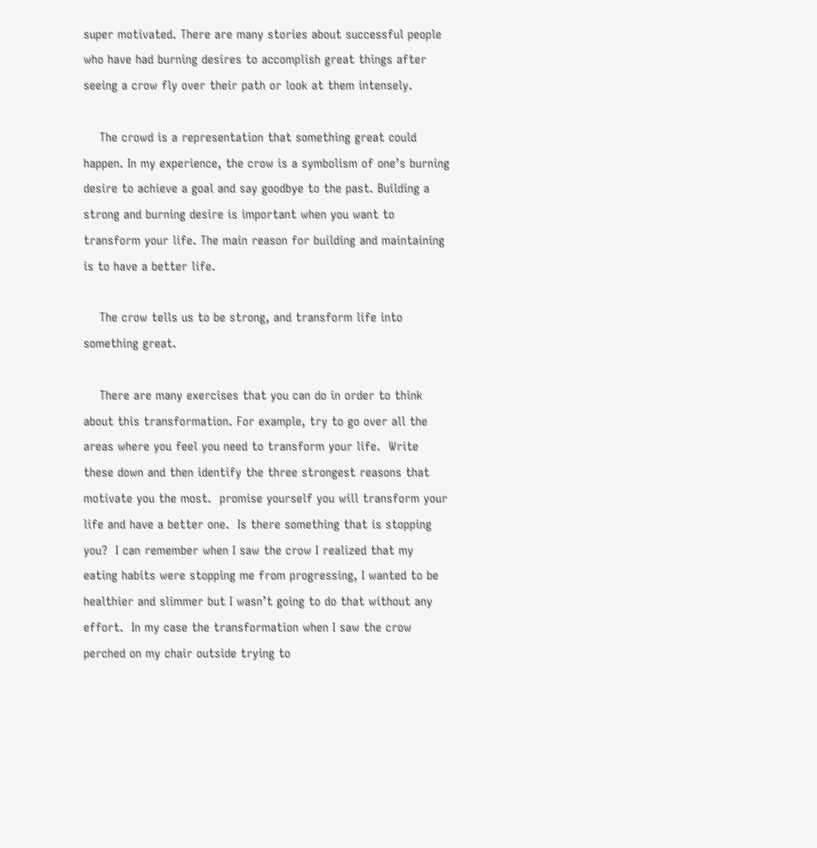super motivated. There are many stories about successful people who have had burning desires to accomplish great things after seeing a crow fly over their path or look at them intensely.

    The crowd is a representation that something great could happen. In my experience, the crow is a symbolism of one’s burning desire to achieve a goal and say goodbye to the past. Building a strong and burning desire is important when you want to transform your life. The main reason for building and maintaining is to have a better life.

    The crow tells us to be strong, and transform life into something great.

    There are many exercises that you can do in order to think about this transformation. For example, try to go over all the areas where you feel you need to transform your life.  Write these down and then identify the three strongest reasons that motivate you the most.  promise yourself you will transform your life and have a better one.  Is there something that is stopping you?  I can remember when I saw the crow I realized that my eating habits were stopping me from progressing, I wanted to be healthier and slimmer but I wasn’t going to do that without any effort.  In my case the transformation when I saw the crow perched on my chair outside trying to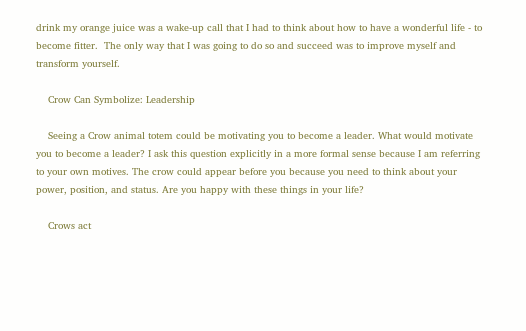drink my orange juice was a wake-up call that I had to think about how to have a wonderful life - to become fitter.  The only way that I was going to do so and succeed was to improve myself and transform yourself.

    Crow Can Symbolize: Leadership

    Seeing a Crow animal totem could be motivating you to become a leader. What would motivate you to become a leader? I ask this question explicitly in a more formal sense because I am referring to your own motives. The crow could appear before you because you need to think about your power, position, and status. Are you happy with these things in your life?

    Crows act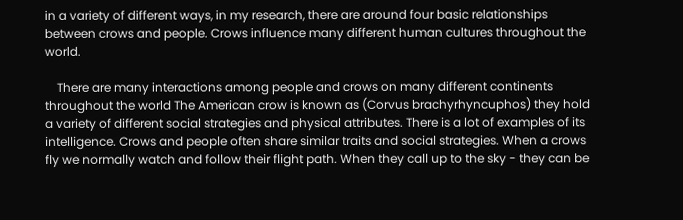in a variety of different ways, in my research, there are around four basic relationships between crows and people. Crows influence many different human cultures throughout the world.

    There are many interactions among people and crows on many different continents throughout the world The American crow is known as (Corvus brachyrhyncuphos) they hold a variety of different social strategies and physical attributes. There is a lot of examples of its intelligence. Crows and people often share similar traits and social strategies. When a crows fly we normally watch and follow their flight path. When they call up to the sky - they can be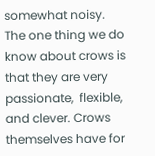somewhat noisy. The one thing we do know about crows is that they are very passionate,  flexible, and clever. Crows themselves have for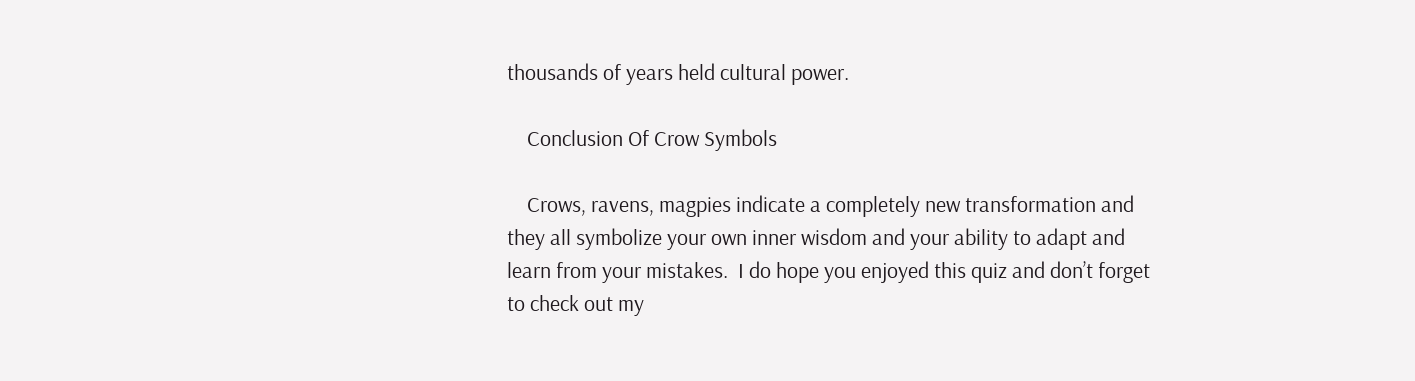thousands of years held cultural power.

    Conclusion Of Crow Symbols

    Crows, ravens, magpies indicate a completely new transformation and they all symbolize your own inner wisdom and your ability to adapt and learn from your mistakes.  I do hope you enjoyed this quiz and don’t forget to check out my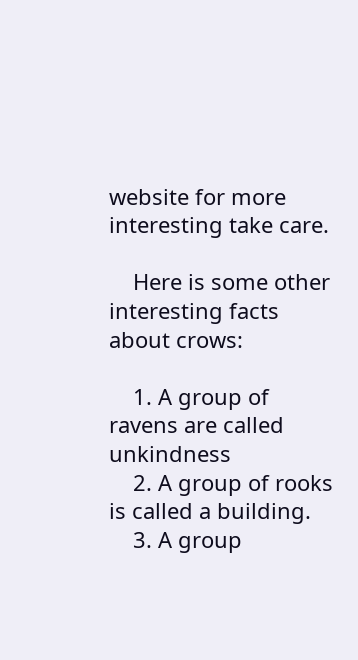website for more interesting take care.

    Here is some other interesting facts about crows:

    1. A group of ravens are called unkindness
    2. A group of rooks is called a building.
    3. A group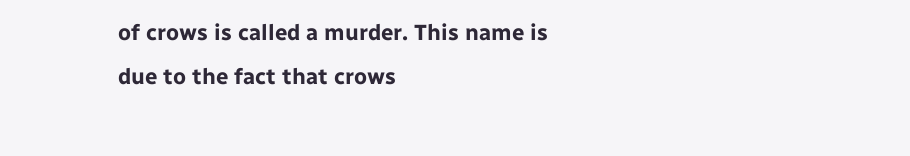of crows is called a murder. This name is due to the fact that crows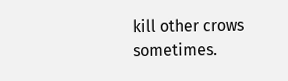kill other crows sometimes.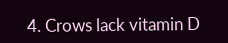4. Crows lack vitamin D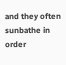and they often sunbathe in order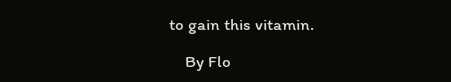to gain this vitamin.

    By Flo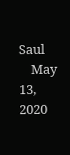Saul
    May 13, 2020